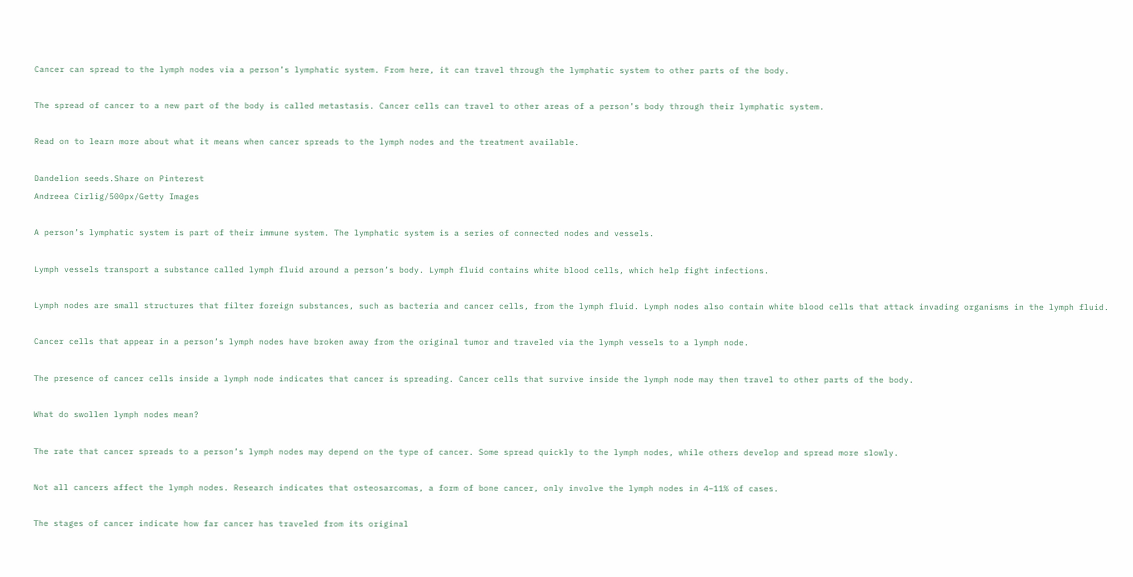Cancer can spread to the lymph nodes via a person’s lymphatic system. From here, it can travel through the lymphatic system to other parts of the body.

The spread of cancer to a new part of the body is called metastasis. Cancer cells can travel to other areas of a person’s body through their lymphatic system.

Read on to learn more about what it means when cancer spreads to the lymph nodes and the treatment available.

Dandelion seeds.Share on Pinterest
Andreea Cirlig/500px/Getty Images

A person’s lymphatic system is part of their immune system. The lymphatic system is a series of connected nodes and vessels.

Lymph vessels transport a substance called lymph fluid around a person’s body. Lymph fluid contains white blood cells, which help fight infections.

Lymph nodes are small structures that filter foreign substances, such as bacteria and cancer cells, from the lymph fluid. Lymph nodes also contain white blood cells that attack invading organisms in the lymph fluid.

Cancer cells that appear in a person’s lymph nodes have broken away from the original tumor and traveled via the lymph vessels to a lymph node.

The presence of cancer cells inside a lymph node indicates that cancer is spreading. Cancer cells that survive inside the lymph node may then travel to other parts of the body.

What do swollen lymph nodes mean?

The rate that cancer spreads to a person’s lymph nodes may depend on the type of cancer. Some spread quickly to the lymph nodes, while others develop and spread more slowly.

Not all cancers affect the lymph nodes. Research indicates that osteosarcomas, a form of bone cancer, only involve the lymph nodes in 4–11% of cases.

The stages of cancer indicate how far cancer has traveled from its original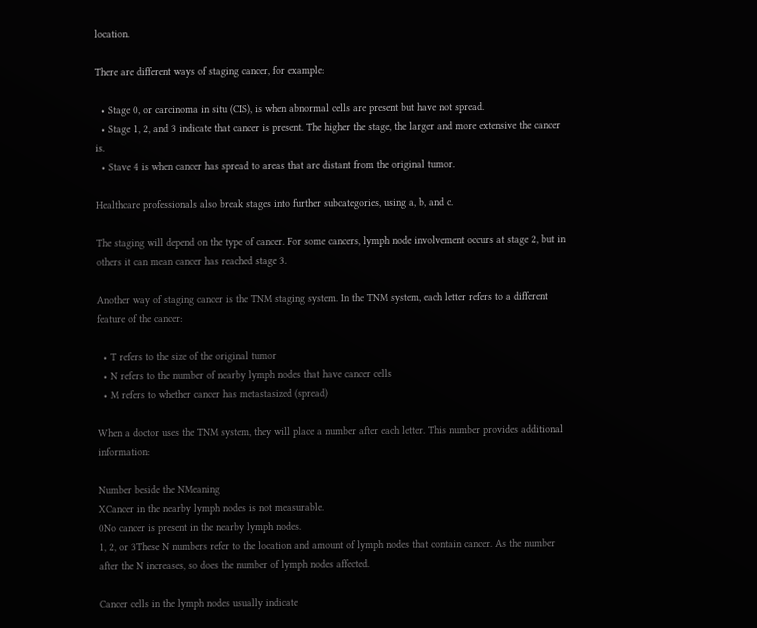location.

There are different ways of staging cancer, for example:

  • Stage 0, or carcinoma in situ (CIS), is when abnormal cells are present but have not spread.
  • Stage 1, 2, and 3 indicate that cancer is present. The higher the stage, the larger and more extensive the cancer is.
  • Stave 4 is when cancer has spread to areas that are distant from the original tumor.

Healthcare professionals also break stages into further subcategories, using a, b, and c.

The staging will depend on the type of cancer. For some cancers, lymph node involvement occurs at stage 2, but in others it can mean cancer has reached stage 3.

Another way of staging cancer is the TNM staging system. In the TNM system, each letter refers to a different feature of the cancer:

  • T refers to the size of the original tumor
  • N refers to the number of nearby lymph nodes that have cancer cells
  • M refers to whether cancer has metastasized (spread)

When a doctor uses the TNM system, they will place a number after each letter. This number provides additional information:

Number beside the NMeaning
XCancer in the nearby lymph nodes is not measurable.
0No cancer is present in the nearby lymph nodes.
1, 2, or 3These N numbers refer to the location and amount of lymph nodes that contain cancer. As the number after the N increases, so does the number of lymph nodes affected.

Cancer cells in the lymph nodes usually indicate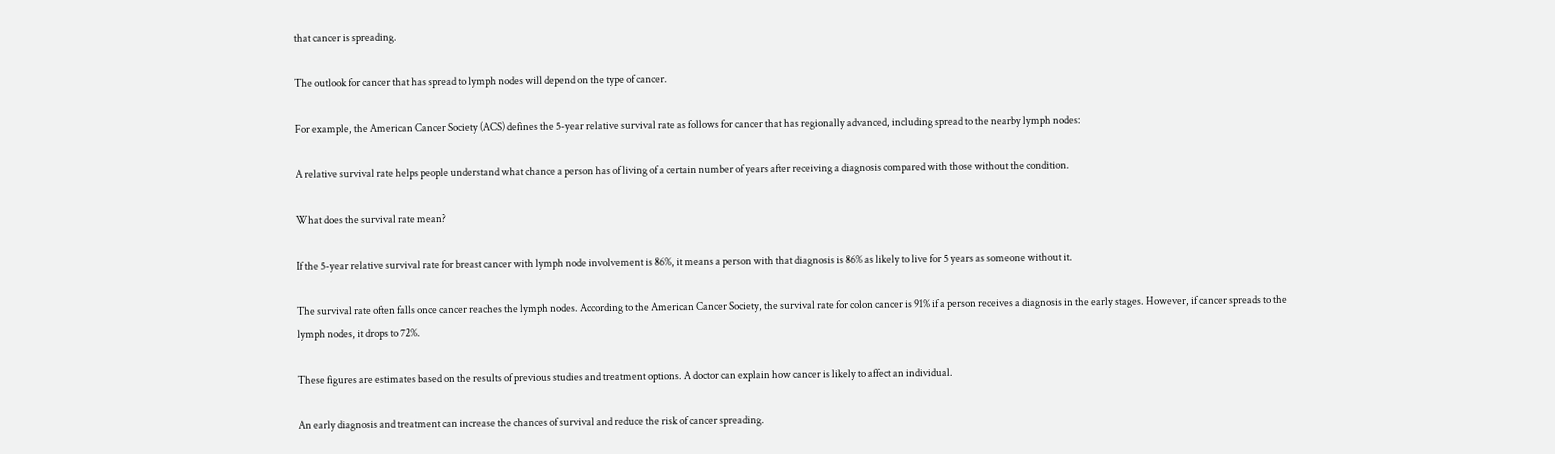that cancer is spreading.

The outlook for cancer that has spread to lymph nodes will depend on the type of cancer.

For example, the American Cancer Society (ACS) defines the 5-year relative survival rate as follows for cancer that has regionally advanced, including spread to the nearby lymph nodes:

A relative survival rate helps people understand what chance a person has of living of a certain number of years after receiving a diagnosis compared with those without the condition.

What does the survival rate mean?

If the 5-year relative survival rate for breast cancer with lymph node involvement is 86%, it means a person with that diagnosis is 86% as likely to live for 5 years as someone without it.

The survival rate often falls once cancer reaches the lymph nodes. According to the American Cancer Society, the survival rate for colon cancer is 91% if a person receives a diagnosis in the early stages. However, if cancer spreads to the lymph nodes, it drops to 72%.

These figures are estimates based on the results of previous studies and treatment options. A doctor can explain how cancer is likely to affect an individual.

An early diagnosis and treatment can increase the chances of survival and reduce the risk of cancer spreading.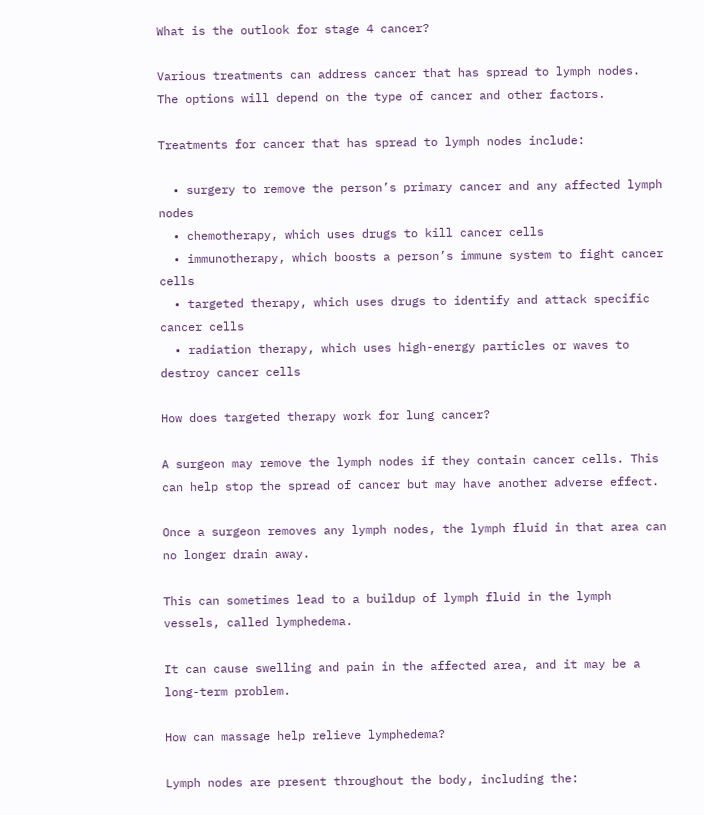What is the outlook for stage 4 cancer?

Various treatments can address cancer that has spread to lymph nodes. The options will depend on the type of cancer and other factors.

Treatments for cancer that has spread to lymph nodes include:

  • surgery to remove the person’s primary cancer and any affected lymph nodes
  • chemotherapy, which uses drugs to kill cancer cells
  • immunotherapy, which boosts a person’s immune system to fight cancer cells
  • targeted therapy, which uses drugs to identify and attack specific cancer cells
  • radiation therapy, which uses high-energy particles or waves to destroy cancer cells

How does targeted therapy work for lung cancer?

A surgeon may remove the lymph nodes if they contain cancer cells. This can help stop the spread of cancer but may have another adverse effect.

Once a surgeon removes any lymph nodes, the lymph fluid in that area can no longer drain away.

This can sometimes lead to a buildup of lymph fluid in the lymph vessels, called lymphedema.

It can cause swelling and pain in the affected area, and it may be a long-term problem.

How can massage help relieve lymphedema?

Lymph nodes are present throughout the body, including the: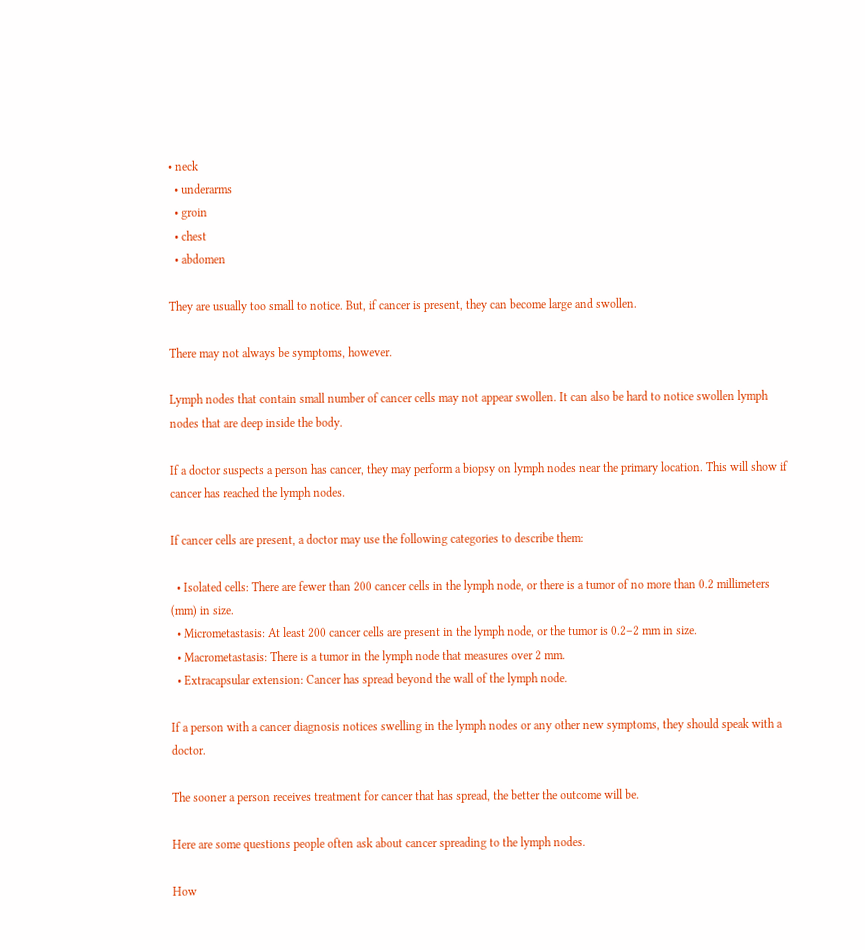• neck
  • underarms
  • groin
  • chest
  • abdomen

They are usually too small to notice. But, if cancer is present, they can become large and swollen.

There may not always be symptoms, however.

Lymph nodes that contain small number of cancer cells may not appear swollen. It can also be hard to notice swollen lymph nodes that are deep inside the body.

If a doctor suspects a person has cancer, they may perform a biopsy on lymph nodes near the primary location. This will show if cancer has reached the lymph nodes.

If cancer cells are present, a doctor may use the following categories to describe them:

  • Isolated cells: There are fewer than 200 cancer cells in the lymph node, or there is a tumor of no more than 0.2 millimeters (mm) in size.
  • Micrometastasis: At least 200 cancer cells are present in the lymph node, or the tumor is 0.2–2 mm in size.
  • Macrometastasis: There is a tumor in the lymph node that measures over 2 mm.
  • Extracapsular extension: Cancer has spread beyond the wall of the lymph node.

If a person with a cancer diagnosis notices swelling in the lymph nodes or any other new symptoms, they should speak with a doctor.

The sooner a person receives treatment for cancer that has spread, the better the outcome will be.

Here are some questions people often ask about cancer spreading to the lymph nodes.

How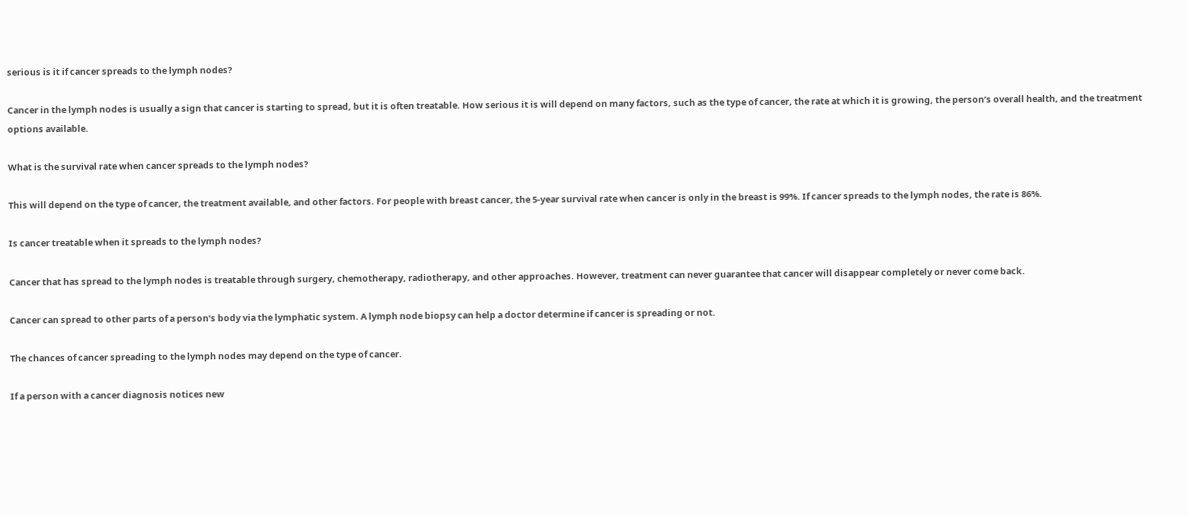serious is it if cancer spreads to the lymph nodes?

Cancer in the lymph nodes is usually a sign that cancer is starting to spread, but it is often treatable. How serious it is will depend on many factors, such as the type of cancer, the rate at which it is growing, the person’s overall health, and the treatment options available.

What is the survival rate when cancer spreads to the lymph nodes?

This will depend on the type of cancer, the treatment available, and other factors. For people with breast cancer, the 5-year survival rate when cancer is only in the breast is 99%. If cancer spreads to the lymph nodes, the rate is 86%.

Is cancer treatable when it spreads to the lymph nodes?

Cancer that has spread to the lymph nodes is treatable through surgery, chemotherapy, radiotherapy, and other approaches. However, treatment can never guarantee that cancer will disappear completely or never come back.

Cancer can spread to other parts of a person’s body via the lymphatic system. A lymph node biopsy can help a doctor determine if cancer is spreading or not.

The chances of cancer spreading to the lymph nodes may depend on the type of cancer.

If a person with a cancer diagnosis notices new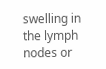swelling in the lymph nodes or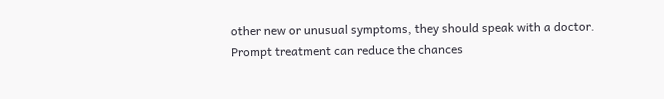other new or unusual symptoms, they should speak with a doctor. Prompt treatment can reduce the chances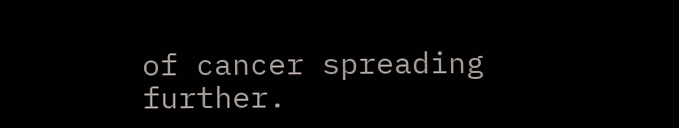of cancer spreading further.